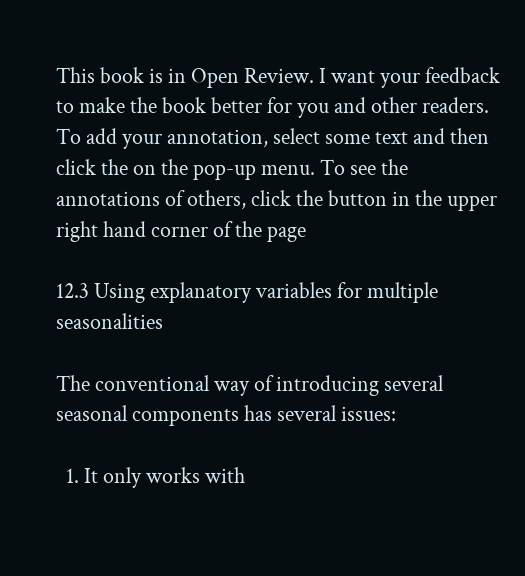This book is in Open Review. I want your feedback to make the book better for you and other readers. To add your annotation, select some text and then click the on the pop-up menu. To see the annotations of others, click the button in the upper right hand corner of the page

12.3 Using explanatory variables for multiple seasonalities

The conventional way of introducing several seasonal components has several issues:

  1. It only works with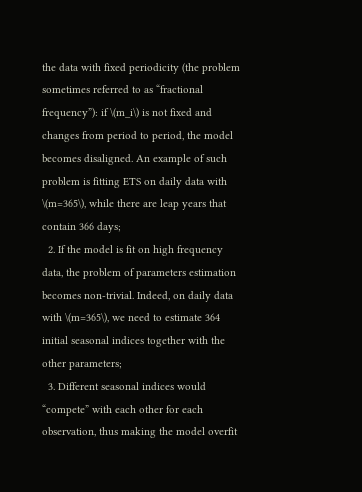the data with fixed periodicity (the problem sometimes referred to as “fractional frequency”): if \(m_i\) is not fixed and changes from period to period, the model becomes disaligned. An example of such problem is fitting ETS on daily data with \(m=365\), while there are leap years that contain 366 days;
  2. If the model is fit on high frequency data, the problem of parameters estimation becomes non-trivial. Indeed, on daily data with \(m=365\), we need to estimate 364 initial seasonal indices together with the other parameters;
  3. Different seasonal indices would “compete” with each other for each observation, thus making the model overfit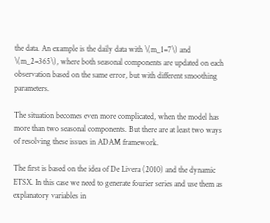the data. An example is the daily data with \(m_1=7\) and \(m_2=365\), where both seasonal components are updated on each observation based on the same error, but with different smoothing parameters.

The situation becomes even more complicated, when the model has more than two seasonal components. But there are at least two ways of resolving these issues in ADAM framework.

The first is based on the idea of De Livera (2010) and the dynamic ETSX. In this case we need to generate fourier series and use them as explanatory variables in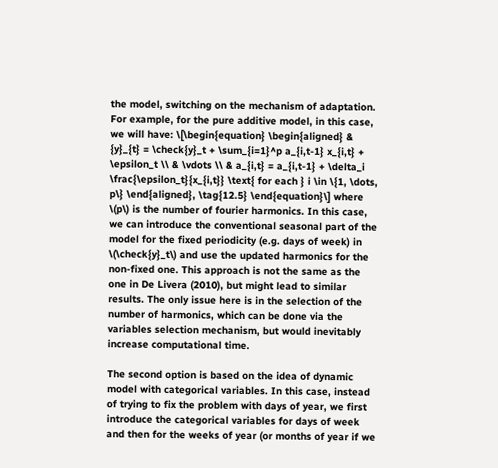the model, switching on the mechanism of adaptation. For example, for the pure additive model, in this case, we will have: \[\begin{equation} \begin{aligned} & {y}_{t} = \check{y}_t + \sum_{i=1}^p a_{i,t-1} x_{i,t} + \epsilon_t \\ & \vdots \\ & a_{i,t} = a_{i,t-1} + \delta_i \frac{\epsilon_t}{x_{i,t}} \text{ for each } i \in \{1, \dots, p\} \end{aligned}, \tag{12.5} \end{equation}\] where \(p\) is the number of fourier harmonics. In this case, we can introduce the conventional seasonal part of the model for the fixed periodicity (e.g. days of week) in \(\check{y}_t\) and use the updated harmonics for the non-fixed one. This approach is not the same as the one in De Livera (2010), but might lead to similar results. The only issue here is in the selection of the number of harmonics, which can be done via the variables selection mechanism, but would inevitably increase computational time.

The second option is based on the idea of dynamic model with categorical variables. In this case, instead of trying to fix the problem with days of year, we first introduce the categorical variables for days of week and then for the weeks of year (or months of year if we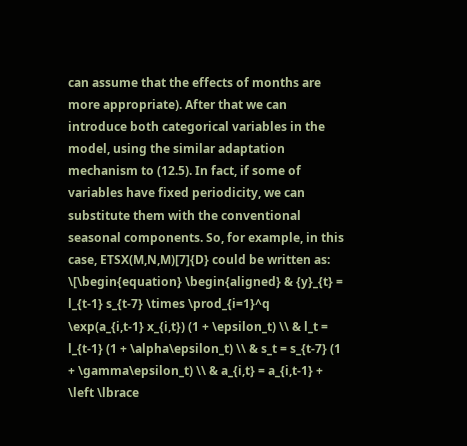can assume that the effects of months are more appropriate). After that we can introduce both categorical variables in the model, using the similar adaptation mechanism to (12.5). In fact, if some of variables have fixed periodicity, we can substitute them with the conventional seasonal components. So, for example, in this case, ETSX(M,N,M)[7]{D} could be written as: \[\begin{equation} \begin{aligned} & {y}_{t} = l_{t-1} s_{t-7} \times \prod_{i=1}^q \exp(a_{i,t-1} x_{i,t}) (1 + \epsilon_t) \\ & l_t = l_{t-1} (1 + \alpha\epsilon_t) \\ & s_t = s_{t-7} (1 + \gamma\epsilon_t) \\ & a_{i,t} = a_{i,t-1} + \left \lbrace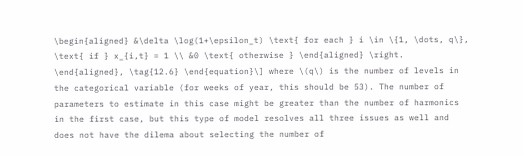\begin{aligned} &\delta \log(1+\epsilon_t) \text{ for each } i \in \{1, \dots, q\}, \text{ if } x_{i,t} = 1 \\ &0 \text{ otherwise } \end{aligned} \right. \end{aligned}, \tag{12.6} \end{equation}\] where \(q\) is the number of levels in the categorical variable (for weeks of year, this should be 53). The number of parameters to estimate in this case might be greater than the number of harmonics in the first case, but this type of model resolves all three issues as well and does not have the dilema about selecting the number of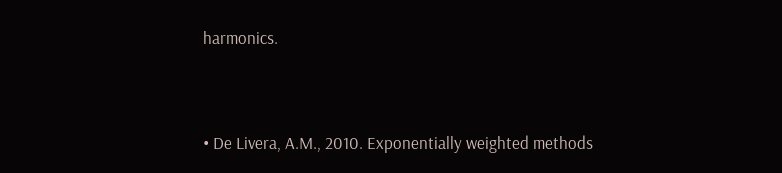harmonics.


• De Livera, A.M., 2010. Exponentially weighted methods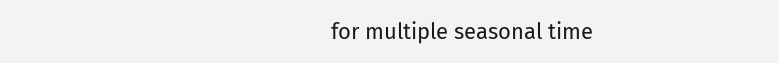for multiple seasonal time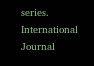series. International Journal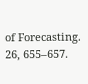of Forecasting. 26, 655–657.